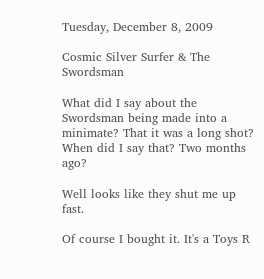Tuesday, December 8, 2009

Cosmic Silver Surfer & The Swordsman

What did I say about the Swordsman being made into a minimate? That it was a long shot? When did I say that? Two months ago?

Well looks like they shut me up fast.

Of course I bought it. It's a Toys R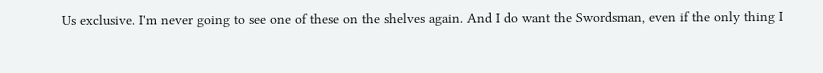Us exclusive. I'm never going to see one of these on the shelves again. And I do want the Swordsman, even if the only thing I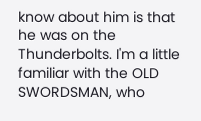know about him is that he was on the Thunderbolts. I'm a little familiar with the OLD SWORDSMAN, who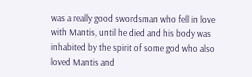was a really good swordsman who fell in love with Mantis, until he died and his body was inhabited by the spirit of some god who also loved Mantis and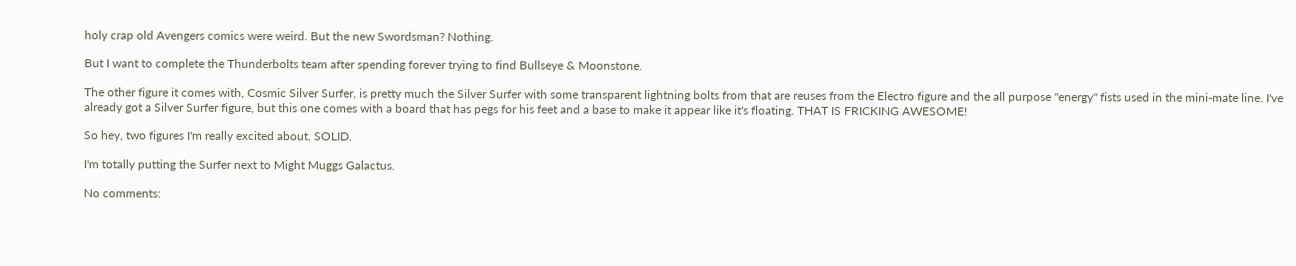holy crap old Avengers comics were weird. But the new Swordsman? Nothing.

But I want to complete the Thunderbolts team after spending forever trying to find Bullseye & Moonstone.

The other figure it comes with, Cosmic Silver Surfer, is pretty much the Silver Surfer with some transparent lightning bolts from that are reuses from the Electro figure and the all purpose "energy" fists used in the mini-mate line. I've already got a Silver Surfer figure, but this one comes with a board that has pegs for his feet and a base to make it appear like it's floating. THAT IS FRICKING AWESOME!

So hey, two figures I'm really excited about. SOLID.

I'm totally putting the Surfer next to Might Muggs Galactus.

No comments: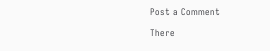Post a Comment

There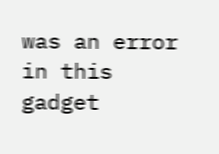was an error in this gadget